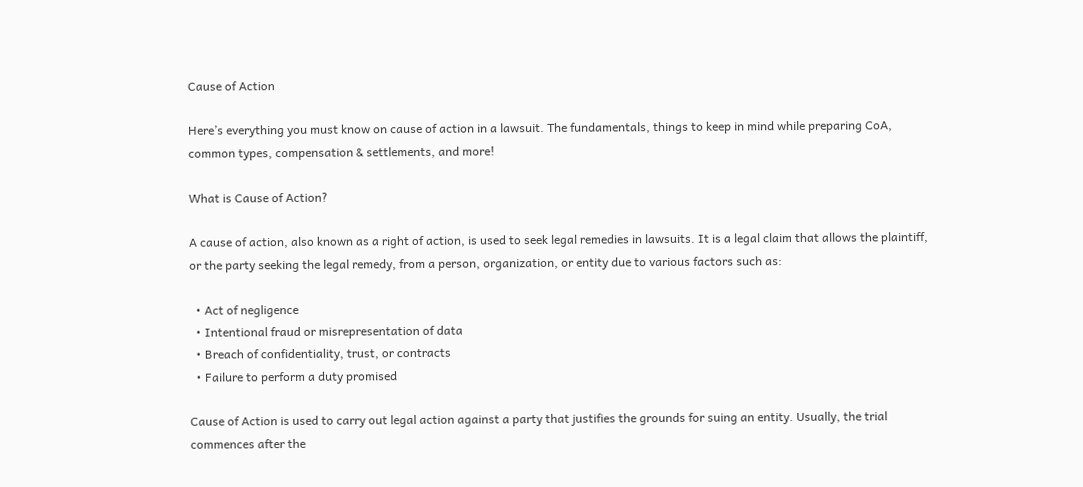Cause of Action

Here’s everything you must know on cause of action in a lawsuit. The fundamentals, things to keep in mind while preparing CoA, common types, compensation & settlements, and more!

What is Cause of Action?

A cause of action, also known as a right of action, is used to seek legal remedies in lawsuits. It is a legal claim that allows the plaintiff, or the party seeking the legal remedy, from a person, organization, or entity due to various factors such as:

  • Act of negligence
  • Intentional fraud or misrepresentation of data
  • Breach of confidentiality, trust, or contracts
  • Failure to perform a duty promised

Cause of Action is used to carry out legal action against a party that justifies the grounds for suing an entity. Usually, the trial commences after the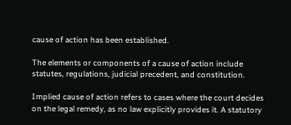cause of action has been established.

The elements or components of a cause of action include statutes, regulations, judicial precedent, and constitution.

Implied cause of action refers to cases where the court decides on the legal remedy, as no law explicitly provides it. A statutory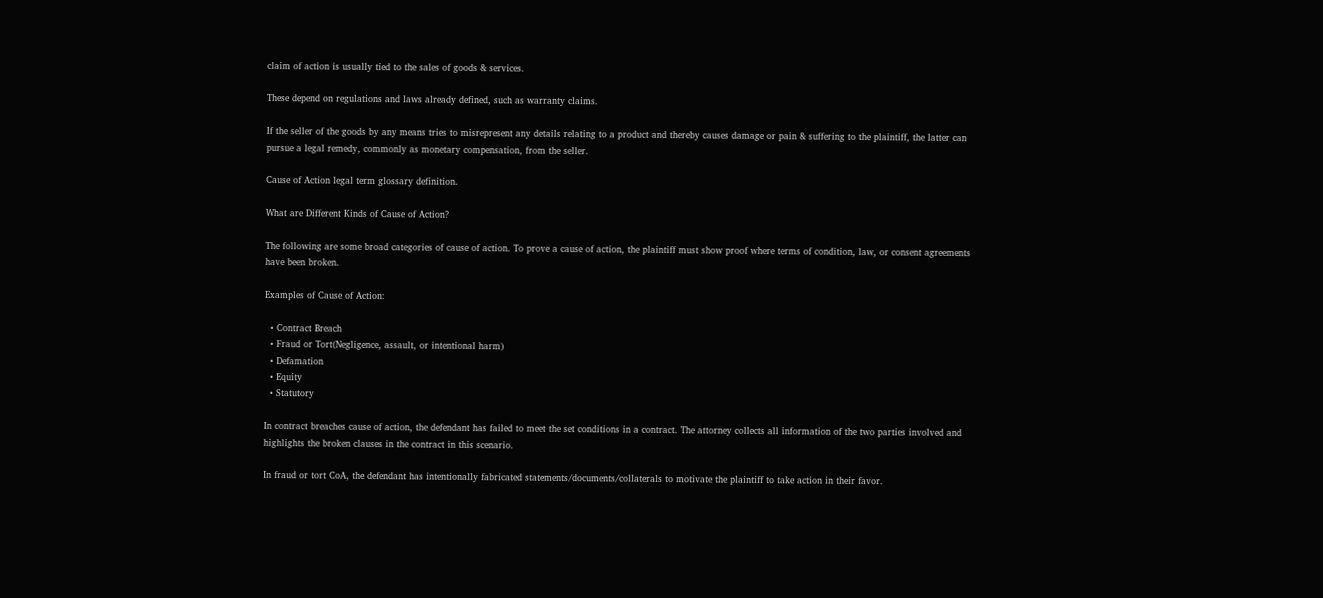claim of action is usually tied to the sales of goods & services.

These depend on regulations and laws already defined, such as warranty claims.

If the seller of the goods by any means tries to misrepresent any details relating to a product and thereby causes damage or pain & suffering to the plaintiff, the latter can pursue a legal remedy, commonly as monetary compensation, from the seller.

Cause of Action legal term glossary definition.

What are Different Kinds of Cause of Action?

The following are some broad categories of cause of action. To prove a cause of action, the plaintiff must show proof where terms of condition, law, or consent agreements have been broken.

Examples of Cause of Action:

  • Contract Breach
  • Fraud or Tort(Negligence, assault, or intentional harm)
  • Defamation
  • Equity
  • Statutory

In contract breaches cause of action, the defendant has failed to meet the set conditions in a contract. The attorney collects all information of the two parties involved and highlights the broken clauses in the contract in this scenario.

In fraud or tort CoA, the defendant has intentionally fabricated statements/documents/collaterals to motivate the plaintiff to take action in their favor.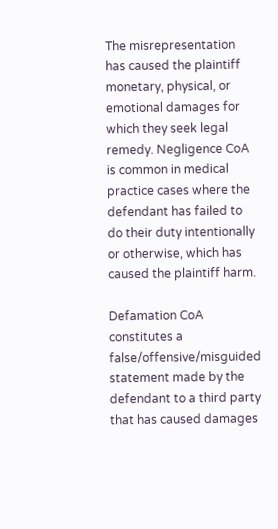The misrepresentation has caused the plaintiff monetary, physical, or emotional damages for which they seek legal remedy. Negligence CoA is common in medical practice cases where the defendant has failed to do their duty intentionally or otherwise, which has caused the plaintiff harm.

Defamation CoA constitutes a false/offensive/misguided statement made by the defendant to a third party that has caused damages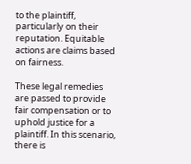to the plaintiff, particularly on their reputation. Equitable actions are claims based on fairness.

These legal remedies are passed to provide fair compensation or to uphold justice for a plaintiff. In this scenario, there is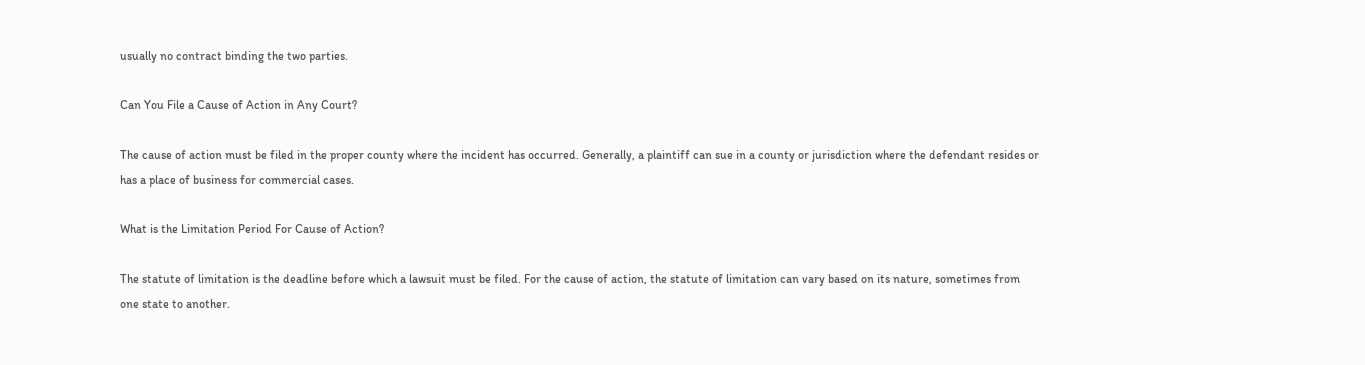usually no contract binding the two parties.

Can You File a Cause of Action in Any Court?

The cause of action must be filed in the proper county where the incident has occurred. Generally, a plaintiff can sue in a county or jurisdiction where the defendant resides or has a place of business for commercial cases.

What is the Limitation Period For Cause of Action?

The statute of limitation is the deadline before which a lawsuit must be filed. For the cause of action, the statute of limitation can vary based on its nature, sometimes from one state to another.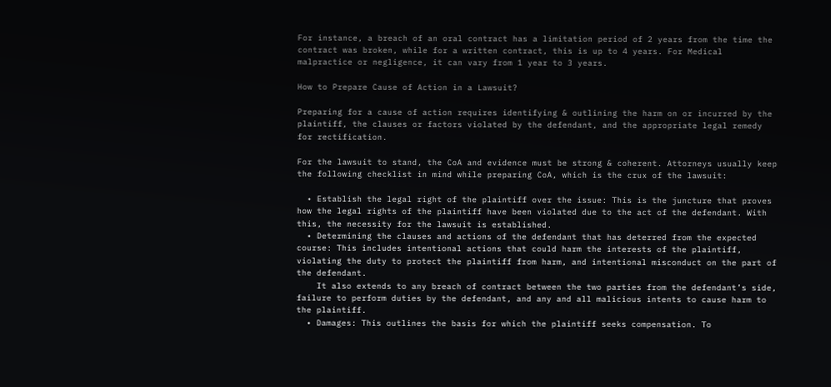For instance, a breach of an oral contract has a limitation period of 2 years from the time the contract was broken, while for a written contract, this is up to 4 years. For Medical malpractice or negligence, it can vary from 1 year to 3 years.

How to Prepare Cause of Action in a Lawsuit?

Preparing for a cause of action requires identifying & outlining the harm on or incurred by the plaintiff, the clauses or factors violated by the defendant, and the appropriate legal remedy for rectification.

For the lawsuit to stand, the CoA and evidence must be strong & coherent. Attorneys usually keep the following checklist in mind while preparing CoA, which is the crux of the lawsuit:

  • Establish the legal right of the plaintiff over the issue: This is the juncture that proves how the legal rights of the plaintiff have been violated due to the act of the defendant. With this, the necessity for the lawsuit is established.
  • Determining the clauses and actions of the defendant that has deterred from the expected course: This includes intentional actions that could harm the interests of the plaintiff, violating the duty to protect the plaintiff from harm, and intentional misconduct on the part of the defendant.
    It also extends to any breach of contract between the two parties from the defendant’s side, failure to perform duties by the defendant, and any and all malicious intents to cause harm to the plaintiff.
  • Damages: This outlines the basis for which the plaintiff seeks compensation. To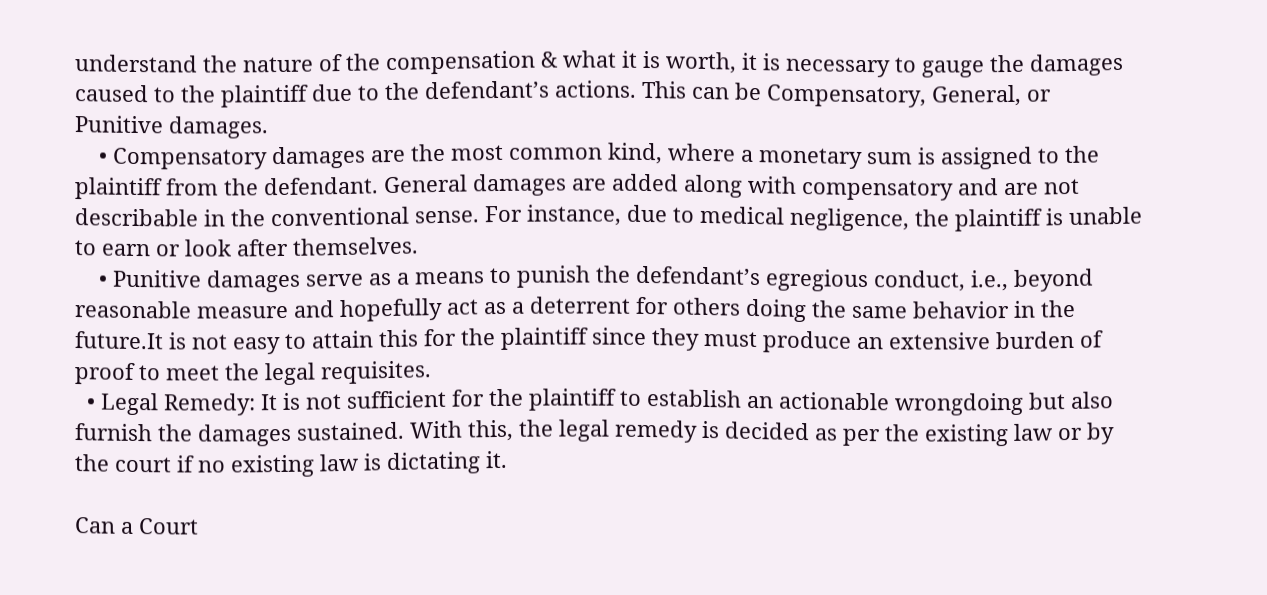understand the nature of the compensation & what it is worth, it is necessary to gauge the damages caused to the plaintiff due to the defendant’s actions. This can be Compensatory, General, or Punitive damages.
    • Compensatory damages are the most common kind, where a monetary sum is assigned to the plaintiff from the defendant. General damages are added along with compensatory and are not describable in the conventional sense. For instance, due to medical negligence, the plaintiff is unable to earn or look after themselves.
    • Punitive damages serve as a means to punish the defendant’s egregious conduct, i.e., beyond reasonable measure and hopefully act as a deterrent for others doing the same behavior in the future.It is not easy to attain this for the plaintiff since they must produce an extensive burden of proof to meet the legal requisites.
  • Legal Remedy: It is not sufficient for the plaintiff to establish an actionable wrongdoing but also furnish the damages sustained. With this, the legal remedy is decided as per the existing law or by the court if no existing law is dictating it.

Can a Court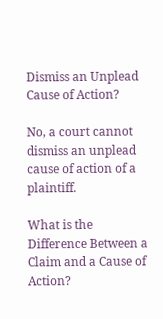Dismiss an Unplead Cause of Action?

No, a court cannot dismiss an unplead cause of action of a plaintiff.

What is the Difference Between a Claim and a Cause of Action?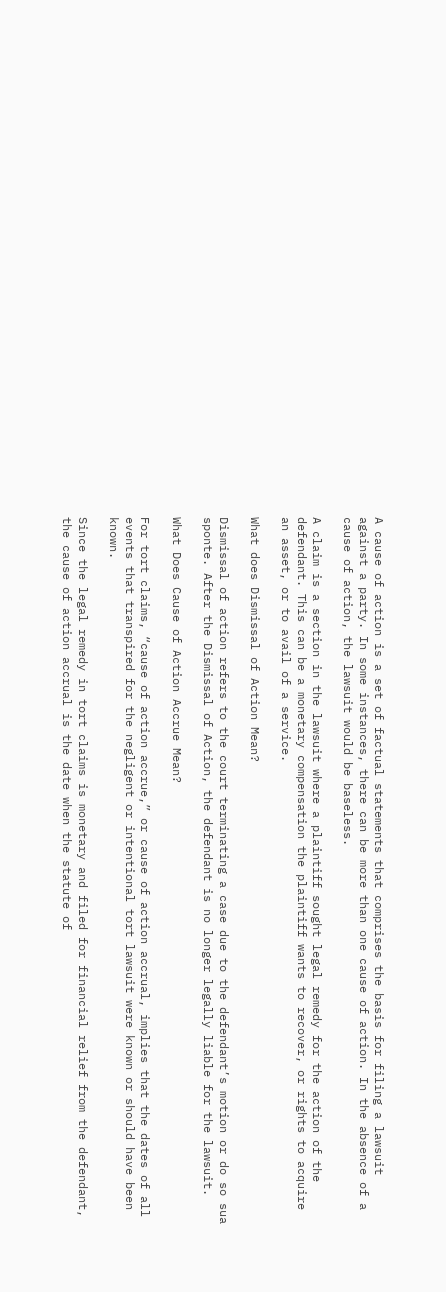A cause of action is a set of factual statements that comprises the basis for filing a lawsuit against a party. In some instances, there can be more than one cause of action. In the absence of a cause of action, the lawsuit would be baseless.

A claim is a section in the lawsuit where a plaintiff sought legal remedy for the action of the defendant. This can be a monetary compensation the plaintiff wants to recover, or rights to acquire an asset, or to avail of a service.

What does Dismissal of Action Mean?

Dismissal of action refers to the court terminating a case due to the defendant’s motion or do so sua sponte. After the Dismissal of Action, the defendant is no longer legally liable for the lawsuit.

What Does Cause of Action Accrue Mean?

For tort claims, “cause of action accrue,” or cause of action accrual, implies that the dates of all events that transpired for the negligent or intentional tort lawsuit were known or should have been known.

Since the legal remedy in tort claims is monetary and filed for financial relief from the defendant, the cause of action accrual is the date when the statute of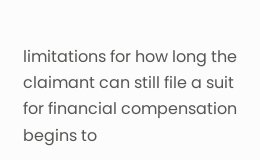limitations for how long the claimant can still file a suit for financial compensation begins to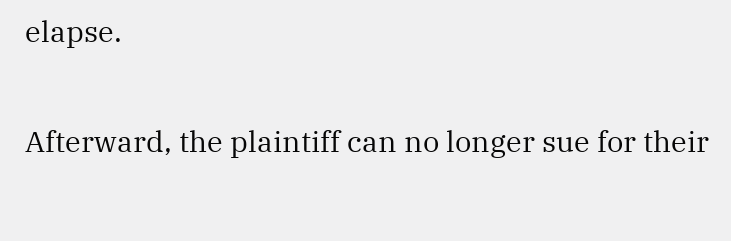elapse.

Afterward, the plaintiff can no longer sue for their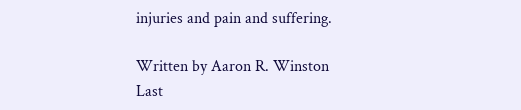injuries and pain and suffering.

Written by Aaron R. Winston
Last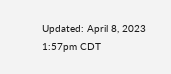Updated: April 8, 2023 1:57pm CDT